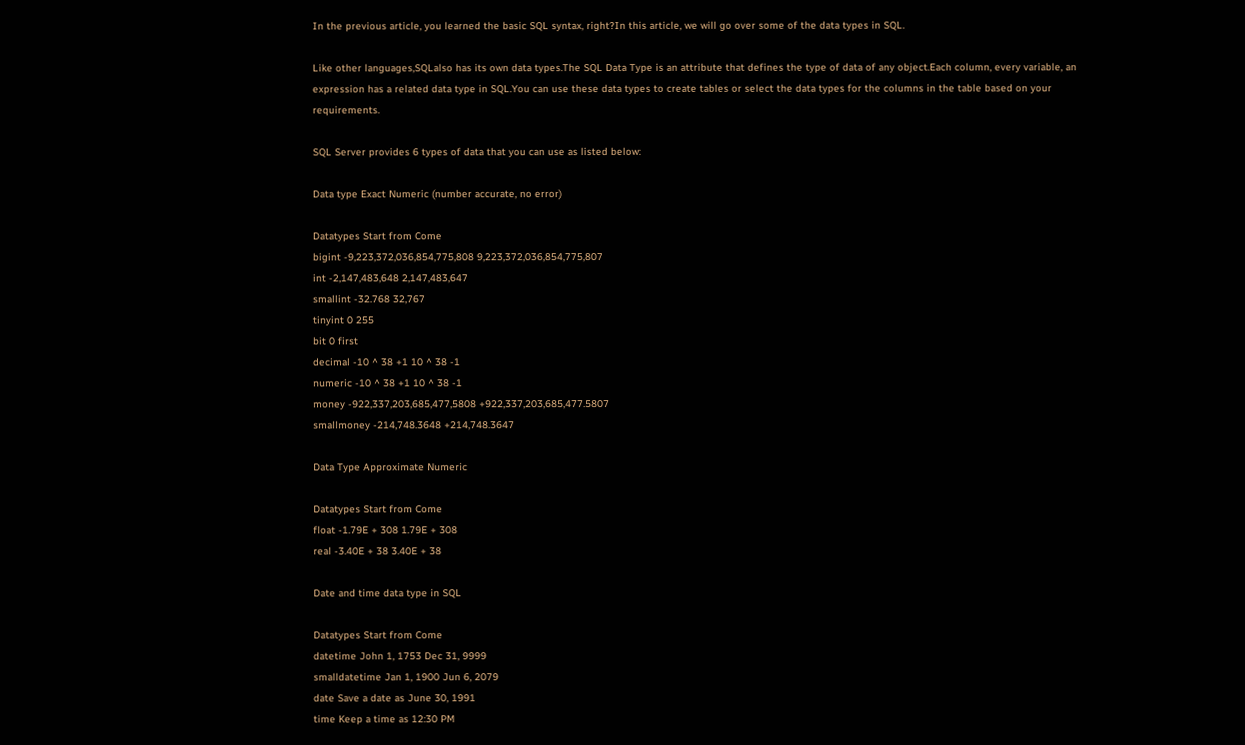In the previous article, you learned the basic SQL syntax, right?In this article, we will go over some of the data types in SQL.

Like other languages,SQLalso has its own data types.The SQL Data Type is an attribute that defines the type of data of any object.Each column, every variable, an expression has a related data type in SQL.You can use these data types to create tables or select the data types for the columns in the table based on your requirements.

SQL Server provides 6 types of data that you can use as listed below:

Data type Exact Numeric (number accurate, no error)

Datatypes Start from Come
bigint -9,223,372,036,854,775,808 9,223,372,036,854,775,807
int -2,147,483,648 2,147,483,647
smallint -32.768 32,767
tinyint 0 255
bit 0 first
decimal -10 ^ 38 +1 10 ^ 38 -1
numeric -10 ^ 38 +1 10 ^ 38 -1
money -922,337,203,685,477,5808 +922,337,203,685,477.5807
smallmoney -214,748.3648 +214,748.3647

Data Type Approximate Numeric

Datatypes Start from Come
float -1.79E + 308 1.79E + 308
real -3.40E + 38 3.40E + 38

Date and time data type in SQL

Datatypes Start from Come
datetime John 1, 1753 Dec 31, 9999
smalldatetime Jan 1, 1900 Jun 6, 2079
date Save a date as June 30, 1991
time Keep a time as 12:30 PM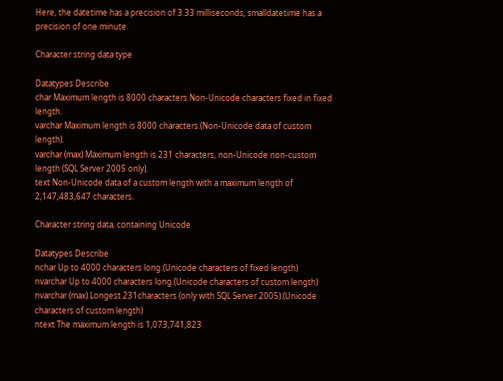Here, the datetime has a precision of 3.33 milliseconds, smalldatetime has a precision of one minute.

Character string data type

Datatypes Describe
char Maximum length is 8000 characters.Non-Unicode characters fixed in fixed length.
varchar Maximum length is 8000 characters.(Non-Unicode data of custom length).
varchar (max) Maximum length is 231 characters, non-Unicode non-custom length (SQL Server 2005 only).
text Non-Unicode data of a custom length with a maximum length of 2,147,483,647 characters.

Character string data, containing Unicode

Datatypes Describe
nchar Up to 4000 characters long.(Unicode characters of fixed length)
nvarchar Up to 4000 characters long.(Unicode characters of custom length)
nvarchar (max) Longest 231characters (only with SQL Server 2005).(Unicode characters of custom length)
ntext The maximum length is 1,073,741,823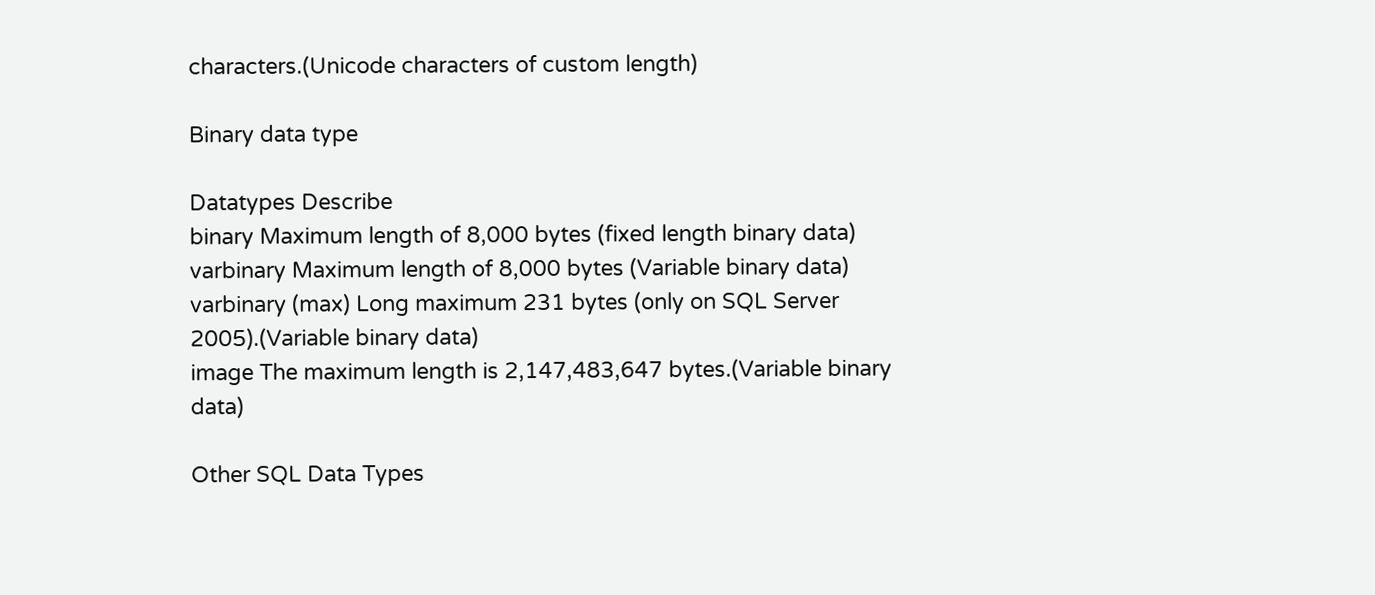characters.(Unicode characters of custom length)

Binary data type

Datatypes Describe
binary Maximum length of 8,000 bytes (fixed length binary data)
varbinary Maximum length of 8,000 bytes (Variable binary data)
varbinary (max) Long maximum 231 bytes (only on SQL Server 2005).(Variable binary data)
image The maximum length is 2,147,483,647 bytes.(Variable binary data)

Other SQL Data Types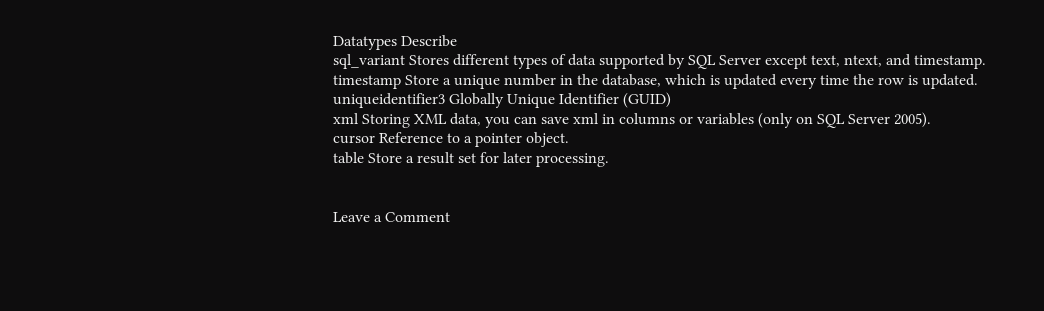Datatypes Describe
sql_variant Stores different types of data supported by SQL Server except text, ntext, and timestamp.
timestamp Store a unique number in the database, which is updated every time the row is updated.
uniqueidentifier3 Globally Unique Identifier (GUID)
xml Storing XML data, you can save xml in columns or variables (only on SQL Server 2005).
cursor Reference to a pointer object.
table Store a result set for later processing.


Leave a Comment